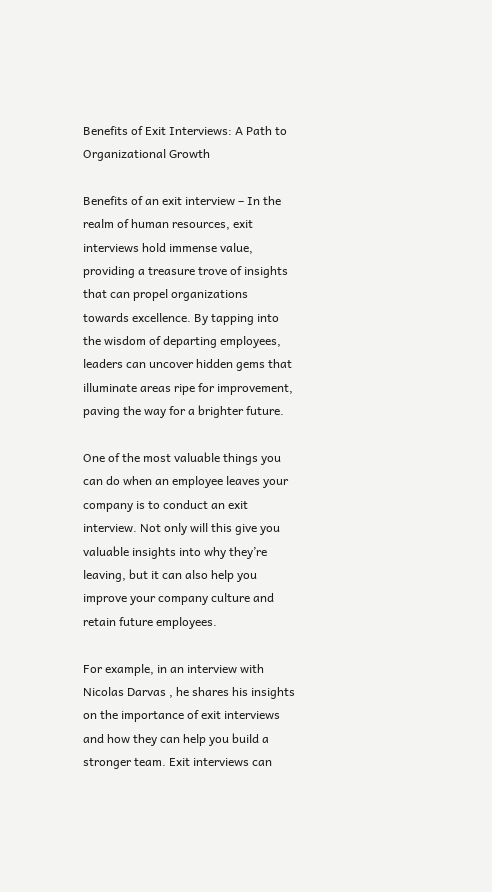Benefits of Exit Interviews: A Path to Organizational Growth

Benefits of an exit interview – In the realm of human resources, exit interviews hold immense value, providing a treasure trove of insights that can propel organizations towards excellence. By tapping into the wisdom of departing employees, leaders can uncover hidden gems that illuminate areas ripe for improvement, paving the way for a brighter future.

One of the most valuable things you can do when an employee leaves your company is to conduct an exit interview. Not only will this give you valuable insights into why they’re leaving, but it can also help you improve your company culture and retain future employees.

For example, in an interview with Nicolas Darvas , he shares his insights on the importance of exit interviews and how they can help you build a stronger team. Exit interviews can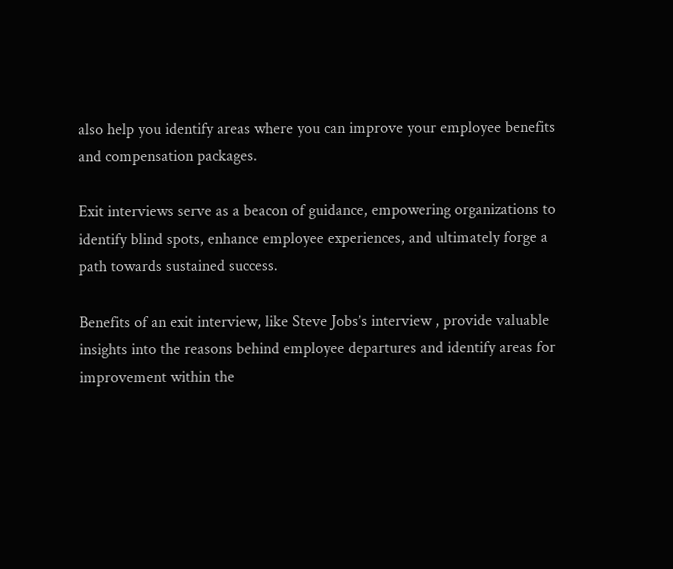also help you identify areas where you can improve your employee benefits and compensation packages.

Exit interviews serve as a beacon of guidance, empowering organizations to identify blind spots, enhance employee experiences, and ultimately forge a path towards sustained success.

Benefits of an exit interview, like Steve Jobs’s interview , provide valuable insights into the reasons behind employee departures and identify areas for improvement within the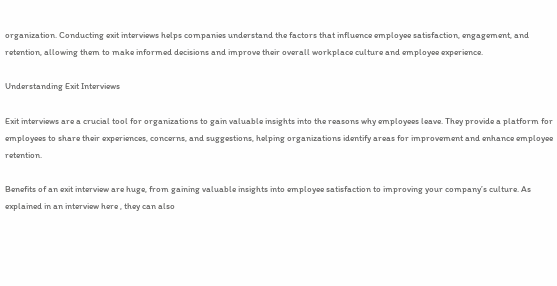organization. Conducting exit interviews helps companies understand the factors that influence employee satisfaction, engagement, and retention, allowing them to make informed decisions and improve their overall workplace culture and employee experience.

Understanding Exit Interviews

Exit interviews are a crucial tool for organizations to gain valuable insights into the reasons why employees leave. They provide a platform for employees to share their experiences, concerns, and suggestions, helping organizations identify areas for improvement and enhance employee retention.

Benefits of an exit interview are huge, from gaining valuable insights into employee satisfaction to improving your company’s culture. As explained in an interview here , they can also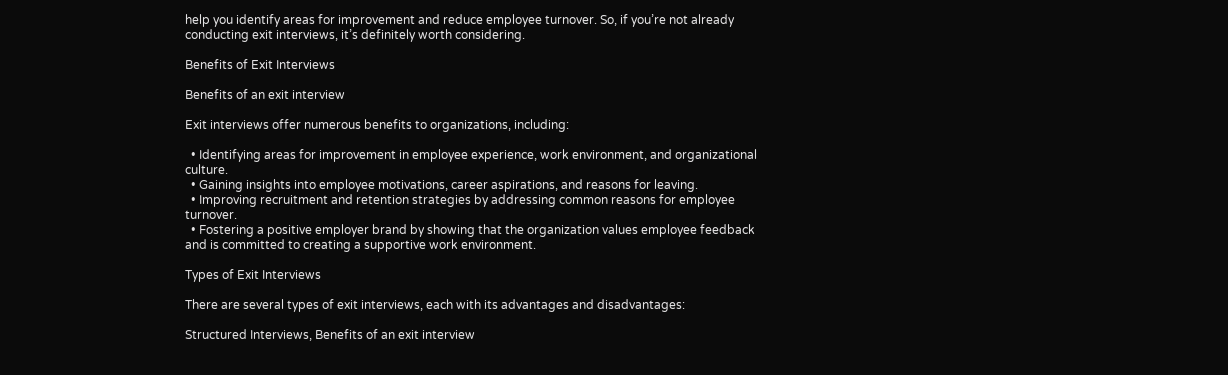help you identify areas for improvement and reduce employee turnover. So, if you’re not already conducting exit interviews, it’s definitely worth considering.

Benefits of Exit Interviews

Benefits of an exit interview

Exit interviews offer numerous benefits to organizations, including:

  • Identifying areas for improvement in employee experience, work environment, and organizational culture.
  • Gaining insights into employee motivations, career aspirations, and reasons for leaving.
  • Improving recruitment and retention strategies by addressing common reasons for employee turnover.
  • Fostering a positive employer brand by showing that the organization values employee feedback and is committed to creating a supportive work environment.

Types of Exit Interviews

There are several types of exit interviews, each with its advantages and disadvantages:

Structured Interviews, Benefits of an exit interview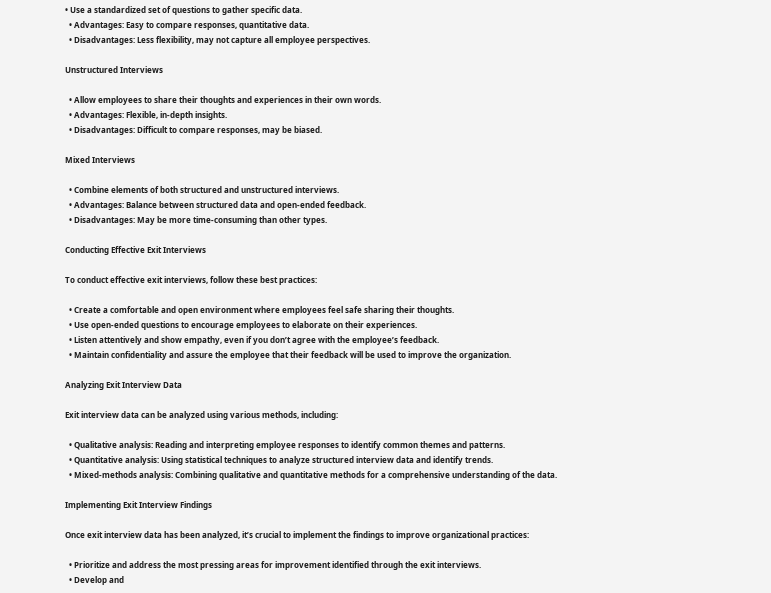• Use a standardized set of questions to gather specific data.
  • Advantages: Easy to compare responses, quantitative data.
  • Disadvantages: Less flexibility, may not capture all employee perspectives.

Unstructured Interviews

  • Allow employees to share their thoughts and experiences in their own words.
  • Advantages: Flexible, in-depth insights.
  • Disadvantages: Difficult to compare responses, may be biased.

Mixed Interviews

  • Combine elements of both structured and unstructured interviews.
  • Advantages: Balance between structured data and open-ended feedback.
  • Disadvantages: May be more time-consuming than other types.

Conducting Effective Exit Interviews

To conduct effective exit interviews, follow these best practices:

  • Create a comfortable and open environment where employees feel safe sharing their thoughts.
  • Use open-ended questions to encourage employees to elaborate on their experiences.
  • Listen attentively and show empathy, even if you don’t agree with the employee’s feedback.
  • Maintain confidentiality and assure the employee that their feedback will be used to improve the organization.

Analyzing Exit Interview Data

Exit interview data can be analyzed using various methods, including:

  • Qualitative analysis: Reading and interpreting employee responses to identify common themes and patterns.
  • Quantitative analysis: Using statistical techniques to analyze structured interview data and identify trends.
  • Mixed-methods analysis: Combining qualitative and quantitative methods for a comprehensive understanding of the data.

Implementing Exit Interview Findings

Once exit interview data has been analyzed, it’s crucial to implement the findings to improve organizational practices:

  • Prioritize and address the most pressing areas for improvement identified through the exit interviews.
  • Develop and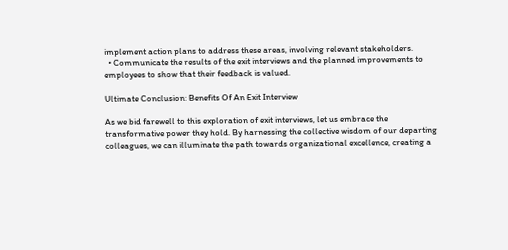implement action plans to address these areas, involving relevant stakeholders.
  • Communicate the results of the exit interviews and the planned improvements to employees to show that their feedback is valued.

Ultimate Conclusion: Benefits Of An Exit Interview

As we bid farewell to this exploration of exit interviews, let us embrace the transformative power they hold. By harnessing the collective wisdom of our departing colleagues, we can illuminate the path towards organizational excellence, creating a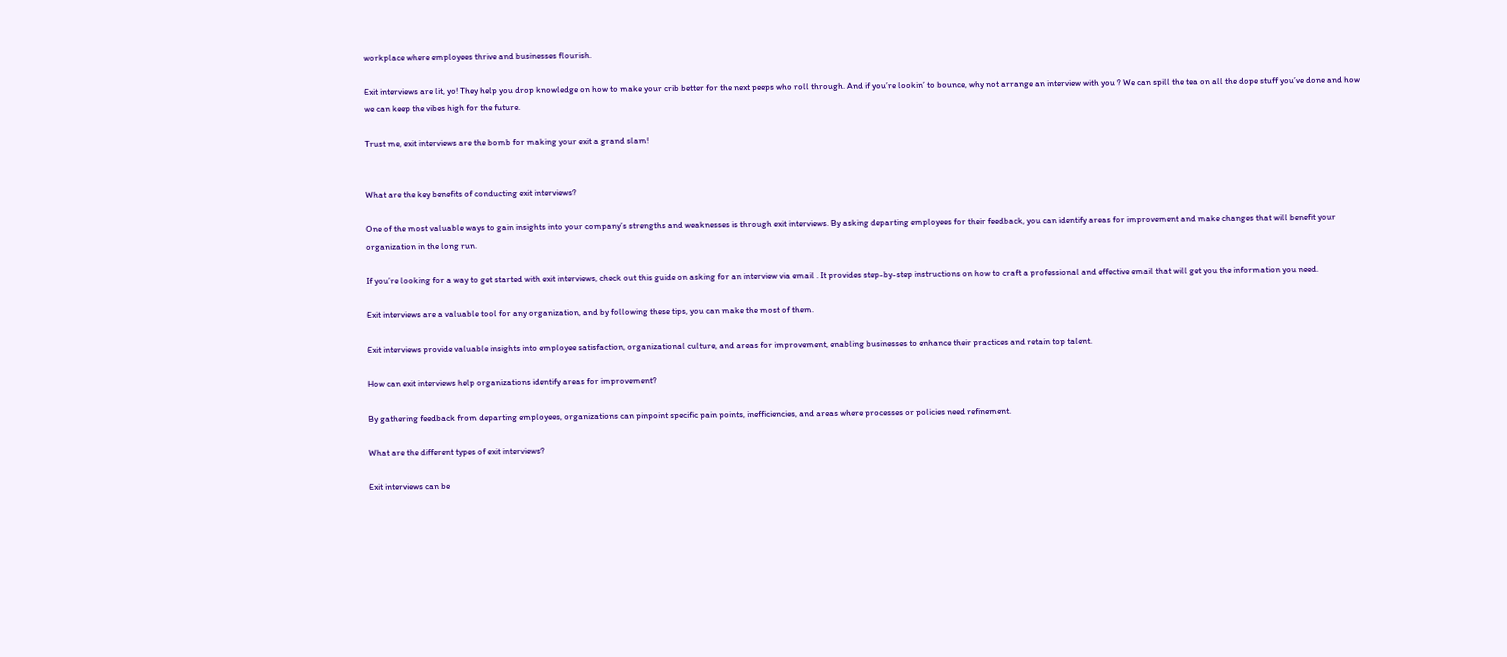workplace where employees thrive and businesses flourish.

Exit interviews are lit, yo! They help you drop knowledge on how to make your crib better for the next peeps who roll through. And if you’re lookin’ to bounce, why not arrange an interview with you ? We can spill the tea on all the dope stuff you’ve done and how we can keep the vibes high for the future.

Trust me, exit interviews are the bomb for making your exit a grand slam!


What are the key benefits of conducting exit interviews?

One of the most valuable ways to gain insights into your company’s strengths and weaknesses is through exit interviews. By asking departing employees for their feedback, you can identify areas for improvement and make changes that will benefit your organization in the long run.

If you’re looking for a way to get started with exit interviews, check out this guide on asking for an interview via email . It provides step-by-step instructions on how to craft a professional and effective email that will get you the information you need.

Exit interviews are a valuable tool for any organization, and by following these tips, you can make the most of them.

Exit interviews provide valuable insights into employee satisfaction, organizational culture, and areas for improvement, enabling businesses to enhance their practices and retain top talent.

How can exit interviews help organizations identify areas for improvement?

By gathering feedback from departing employees, organizations can pinpoint specific pain points, inefficiencies, and areas where processes or policies need refinement.

What are the different types of exit interviews?

Exit interviews can be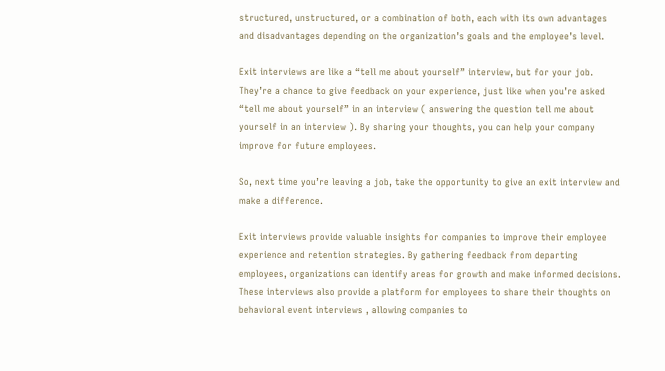structured, unstructured, or a combination of both, each with its own advantages and disadvantages depending on the organization’s goals and the employee’s level.

Exit interviews are like a “tell me about yourself” interview, but for your job. They’re a chance to give feedback on your experience, just like when you’re asked “tell me about yourself” in an interview ( answering the question tell me about yourself in an interview ). By sharing your thoughts, you can help your company improve for future employees.

So, next time you’re leaving a job, take the opportunity to give an exit interview and make a difference.

Exit interviews provide valuable insights for companies to improve their employee experience and retention strategies. By gathering feedback from departing employees, organizations can identify areas for growth and make informed decisions. These interviews also provide a platform for employees to share their thoughts on behavioral event interviews , allowing companies to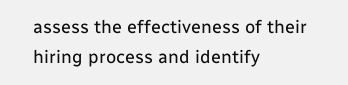assess the effectiveness of their hiring process and identify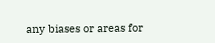any biases or areas for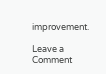improvement.

Leave a Comment